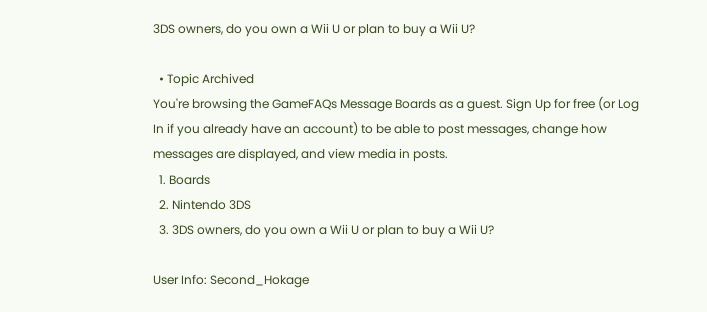3DS owners, do you own a Wii U or plan to buy a Wii U?

  • Topic Archived
You're browsing the GameFAQs Message Boards as a guest. Sign Up for free (or Log In if you already have an account) to be able to post messages, change how messages are displayed, and view media in posts.
  1. Boards
  2. Nintendo 3DS
  3. 3DS owners, do you own a Wii U or plan to buy a Wii U?

User Info: Second_Hokage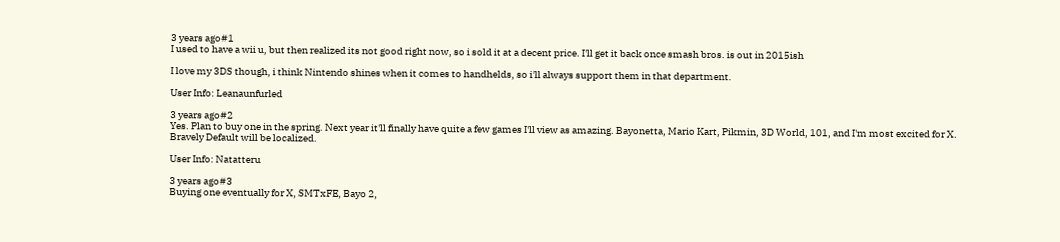3 years ago#1
I used to have a wii u, but then realized its not good right now, so i sold it at a decent price. I'll get it back once smash bros. is out in 2015ish

I love my 3DS though, i think Nintendo shines when it comes to handhelds, so i'll always support them in that department.

User Info: Leanaunfurled

3 years ago#2
Yes. Plan to buy one in the spring. Next year it'll finally have quite a few games I'll view as amazing. Bayonetta, Mario Kart, Pikmin, 3D World, 101, and I'm most excited for X.
Bravely Default will be localized.

User Info: Natatteru

3 years ago#3
Buying one eventually for X, SMTxFE, Bayo 2,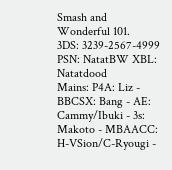Smash and Wonderful 101.
3DS: 3239-2567-4999 PSN: NatatBW XBL: Natatdood
Mains: P4A: Liz - BBCSX: Bang - AE: Cammy/Ibuki - 3s: Makoto - MBAACC: H-VSion/C-Ryougi -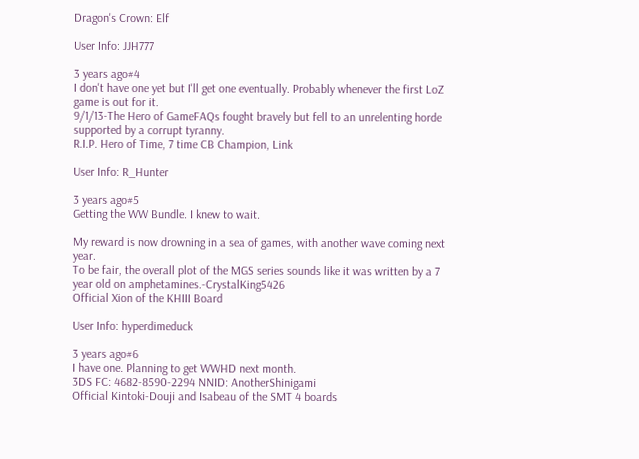Dragon's Crown: Elf

User Info: JJH777

3 years ago#4
I don't have one yet but I'll get one eventually. Probably whenever the first LoZ game is out for it.
9/1/13-The Hero of GameFAQs fought bravely but fell to an unrelenting horde supported by a corrupt tyranny.
R.I.P. Hero of Time, 7 time CB Champion, Link

User Info: R_Hunter

3 years ago#5
Getting the WW Bundle. I knew to wait.

My reward is now drowning in a sea of games, with another wave coming next year.
To be fair, the overall plot of the MGS series sounds like it was written by a 7 year old on amphetamines.-CrystalKing5426
Official Xion of the KHIII Board

User Info: hyperdimeduck

3 years ago#6
I have one. Planning to get WWHD next month.
3DS FC: 4682-8590-2294 NNID: AnotherShinigami
Official Kintoki-Douji and Isabeau of the SMT 4 boards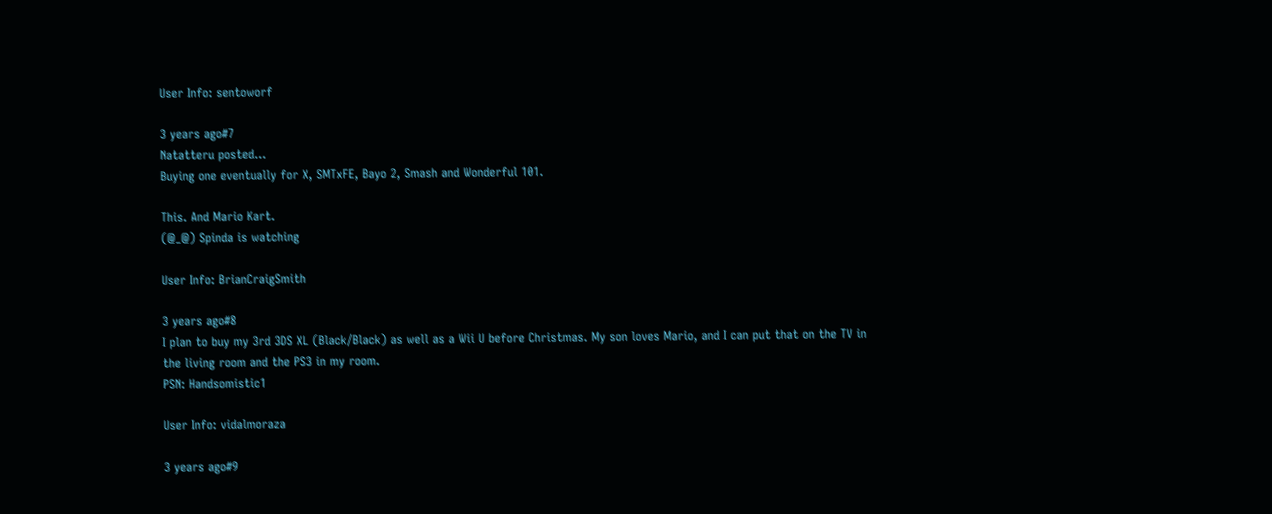User Info: sentoworf

3 years ago#7
Natatteru posted...
Buying one eventually for X, SMTxFE, Bayo 2, Smash and Wonderful 101.

This. And Mario Kart.
(@_@) Spinda is watching

User Info: BrianCraigSmith

3 years ago#8
I plan to buy my 3rd 3DS XL (Black/Black) as well as a Wii U before Christmas. My son loves Mario, and I can put that on the TV in the living room and the PS3 in my room.
PSN: Handsomistic1

User Info: vidalmoraza

3 years ago#9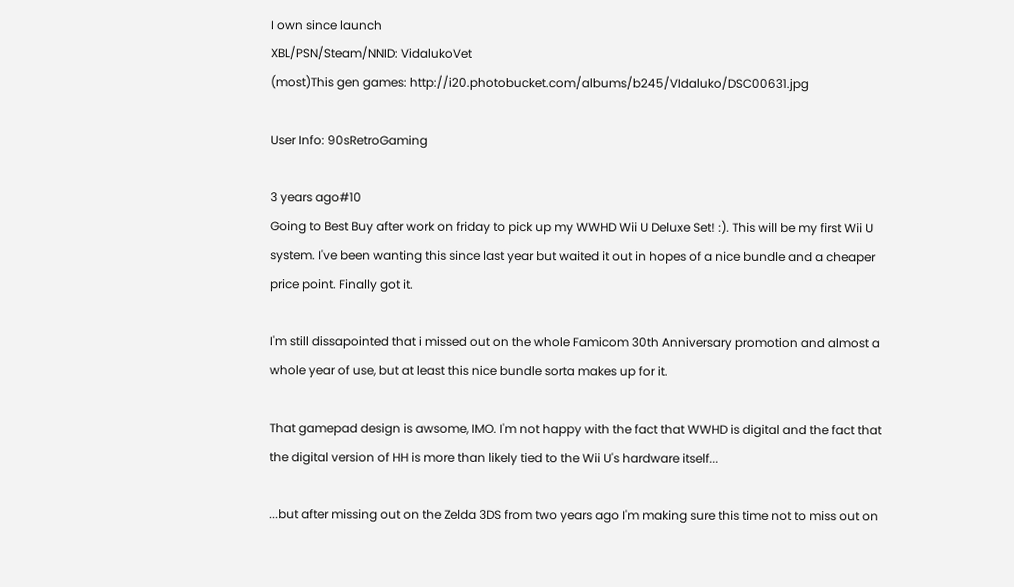I own since launch
XBL/PSN/Steam/NNID: VidalukoVet
(most)This gen games: http://i20.photobucket.com/albums/b245/VIdaluko/DSC00631.jpg

User Info: 90sRetroGaming

3 years ago#10
Going to Best Buy after work on friday to pick up my WWHD Wii U Deluxe Set! :). This will be my first Wii U system. I've been wanting this since last year but waited it out in hopes of a nice bundle and a cheaper price point. Finally got it.

I'm still dissapointed that i missed out on the whole Famicom 30th Anniversary promotion and almost a whole year of use, but at least this nice bundle sorta makes up for it.

That gamepad design is awsome, IMO. I'm not happy with the fact that WWHD is digital and the fact that the digital version of HH is more than likely tied to the Wii U's hardware itself...

...but after missing out on the Zelda 3DS from two years ago I'm making sure this time not to miss out on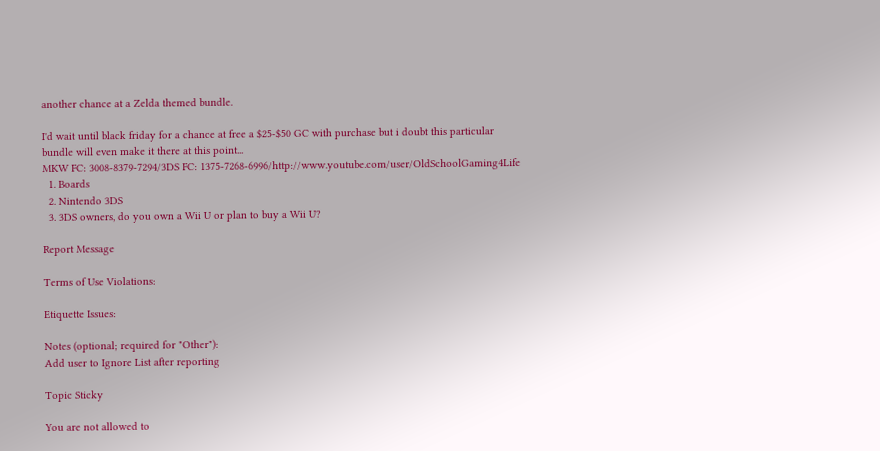another chance at a Zelda themed bundle.

I'd wait until black friday for a chance at free a $25-$50 GC with purchase but i doubt this particular bundle will even make it there at this point...
MKW FC: 3008-8379-7294/3DS FC: 1375-7268-6996/http://www.youtube.com/user/OldSchoolGaming4Life
  1. Boards
  2. Nintendo 3DS
  3. 3DS owners, do you own a Wii U or plan to buy a Wii U?

Report Message

Terms of Use Violations:

Etiquette Issues:

Notes (optional; required for "Other"):
Add user to Ignore List after reporting

Topic Sticky

You are not allowed to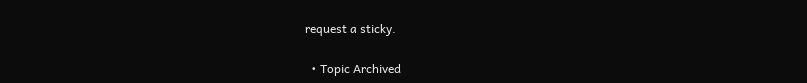request a sticky.

  • Topic Archived